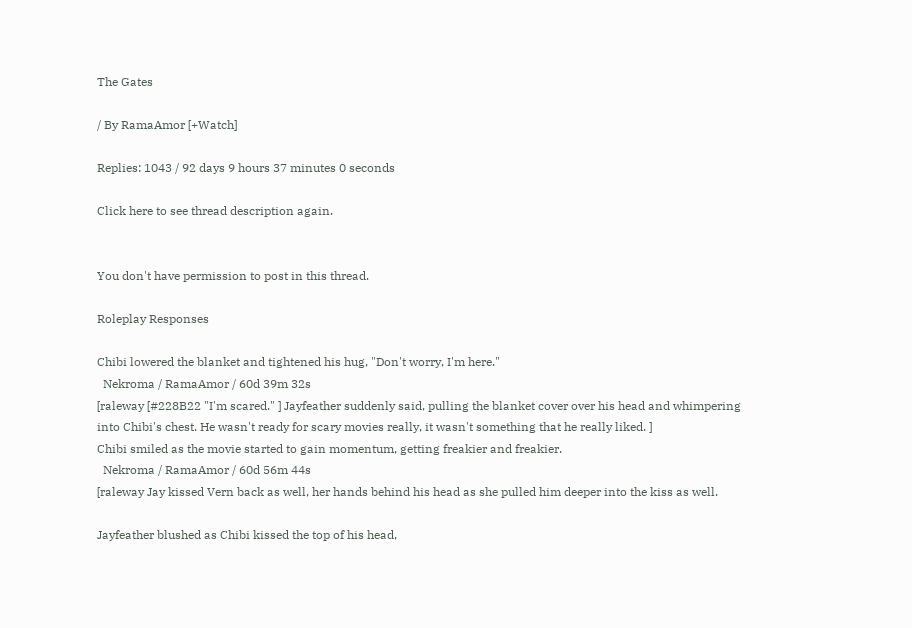The Gates

/ By RamaAmor [+Watch]

Replies: 1043 / 92 days 9 hours 37 minutes 0 seconds

Click here to see thread description again.


You don't have permission to post in this thread.

Roleplay Responses

Chibi lowered the blanket and tightened his hug, "Don't worry, I'm here."
  Nekroma / RamaAmor / 60d 39m 32s
[raleway [#228B22 "I'm scared." ] Jayfeather suddenly said, pulling the blanket cover over his head and whimpering into Chibi's chest. He wasn't ready for scary movies really, it wasn't something that he really liked. ]
Chibi smiled as the movie started to gain momentum, getting freakier and freakier.
  Nekroma / RamaAmor / 60d 56m 44s
[raleway Jay kissed Vern back as well, her hands behind his head as she pulled him deeper into the kiss as well.

Jayfeather blushed as Chibi kissed the top of his head,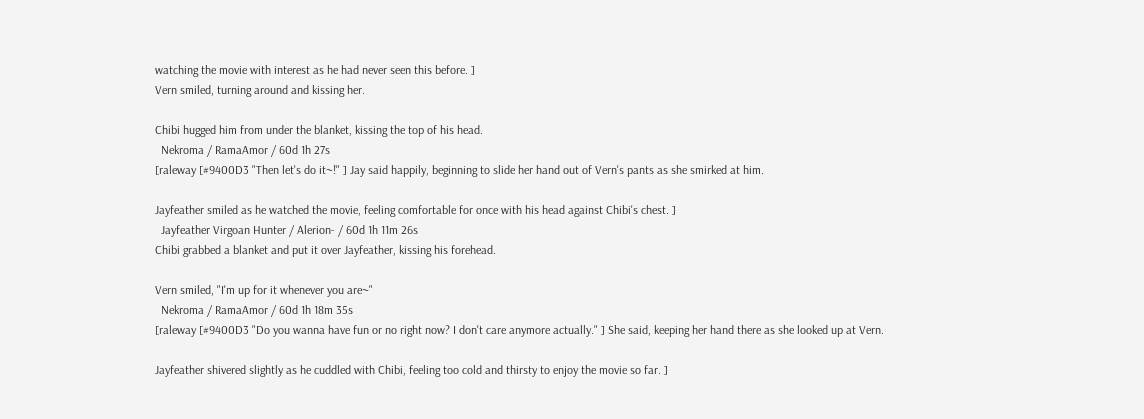watching the movie with interest as he had never seen this before. ]
Vern smiled, turning around and kissing her.

Chibi hugged him from under the blanket, kissing the top of his head.
  Nekroma / RamaAmor / 60d 1h 27s
[raleway [#9400D3 "Then let's do it~!" ] Jay said happily, beginning to slide her hand out of Vern's pants as she smirked at him.

Jayfeather smiled as he watched the movie, feeling comfortable for once with his head against Chibi's chest. ]
  Jayfeather Virgoan Hunter / Alerion- / 60d 1h 11m 26s
Chibi grabbed a blanket and put it over Jayfeather, kissing his forehead.

Vern smiled, "I'm up for it whenever you are~"
  Nekroma / RamaAmor / 60d 1h 18m 35s
[raleway [#9400D3 "Do you wanna have fun or no right now? I don't care anymore actually." ] She said, keeping her hand there as she looked up at Vern.

Jayfeather shivered slightly as he cuddled with Chibi, feeling too cold and thirsty to enjoy the movie so far. ]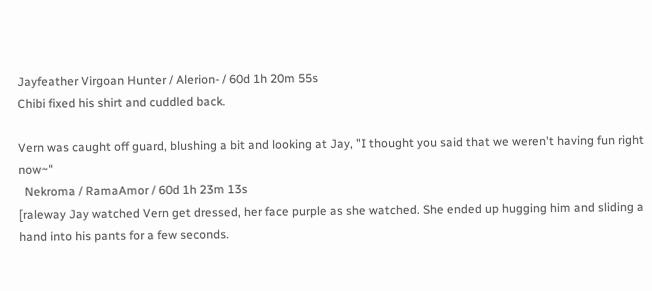Jayfeather Virgoan Hunter / Alerion- / 60d 1h 20m 55s
Chibi fixed his shirt and cuddled back.

Vern was caught off guard, blushing a bit and looking at Jay, "I thought you said that we weren't having fun right now~"
  Nekroma / RamaAmor / 60d 1h 23m 13s
[raleway Jay watched Vern get dressed, her face purple as she watched. She ended up hugging him and sliding a hand into his pants for a few seconds.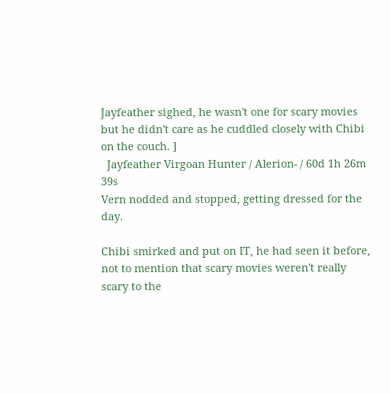Jayfeather sighed, he wasn't one for scary movies but he didn't care as he cuddled closely with Chibi on the couch. ]
  Jayfeather Virgoan Hunter / Alerion- / 60d 1h 26m 39s
Vern nodded and stopped, getting dressed for the day.

Chibi smirked and put on IT, he had seen it before, not to mention that scary movies weren't really scary to the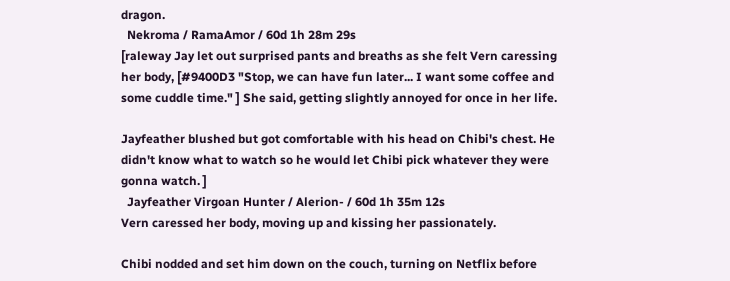dragon.
  Nekroma / RamaAmor / 60d 1h 28m 29s
[raleway Jay let out surprised pants and breaths as she felt Vern caressing her body, [#9400D3 "Stop, we can have fun later... I want some coffee and some cuddle time." ] She said, getting slightly annoyed for once in her life.

Jayfeather blushed but got comfortable with his head on Chibi's chest. He didn't know what to watch so he would let Chibi pick whatever they were gonna watch. ]
  Jayfeather Virgoan Hunter / Alerion- / 60d 1h 35m 12s
Vern caressed her body, moving up and kissing her passionately.

Chibi nodded and set him down on the couch, turning on Netflix before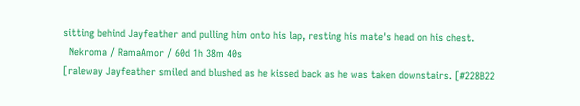sitting behind Jayfeather and pulling him onto his lap, resting his mate's head on his chest.
  Nekroma / RamaAmor / 60d 1h 38m 40s
[raleway Jayfeather smiled and blushed as he kissed back as he was taken downstairs. [#228B22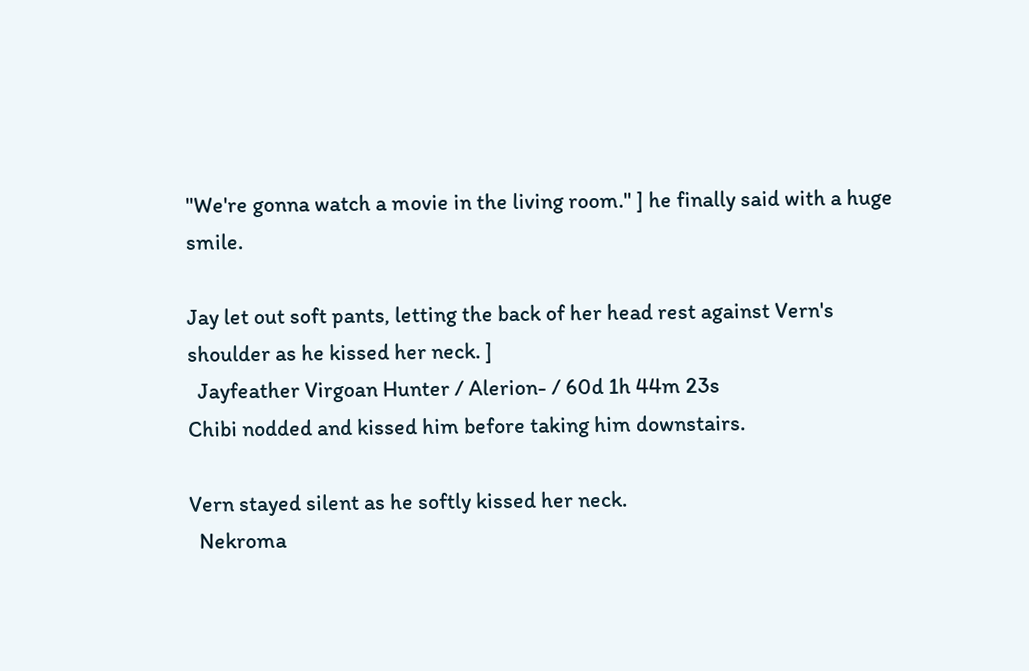"We're gonna watch a movie in the living room." ] he finally said with a huge smile.

Jay let out soft pants, letting the back of her head rest against Vern's shoulder as he kissed her neck. ]
  Jayfeather Virgoan Hunter / Alerion- / 60d 1h 44m 23s
Chibi nodded and kissed him before taking him downstairs.

Vern stayed silent as he softly kissed her neck.
  Nekroma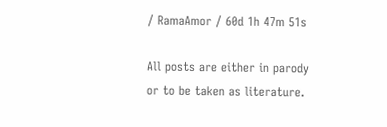/ RamaAmor / 60d 1h 47m 51s

All posts are either in parody or to be taken as literature.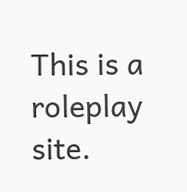This is a roleplay site.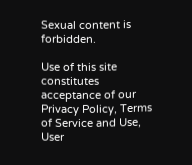Sexual content is forbidden.

Use of this site constitutes acceptance of our
Privacy Policy, Terms of Service and Use, User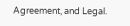Agreement, and Legal.